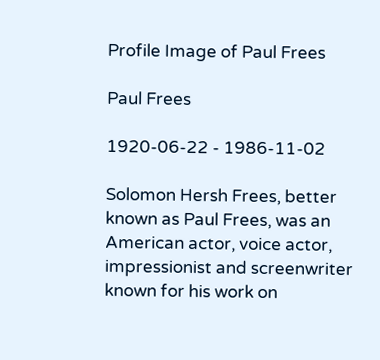Profile Image of Paul Frees

Paul Frees

1920-06-22 - 1986-11-02

Solomon Hersh Frees, better known as Paul Frees, was an American actor, voice actor, impressionist and screenwriter known for his work on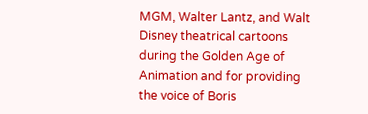MGM, Walter Lantz, and Walt Disney theatrical cartoons during the Golden Age of Animation and for providing the voice of Boris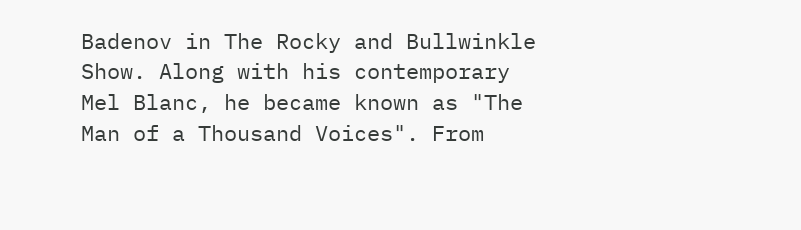Badenov in The Rocky and Bullwinkle Show. Along with his contemporary Mel Blanc, he became known as "The Man of a Thousand Voices". From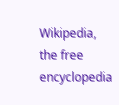Wikipedia, the free encyclopedia